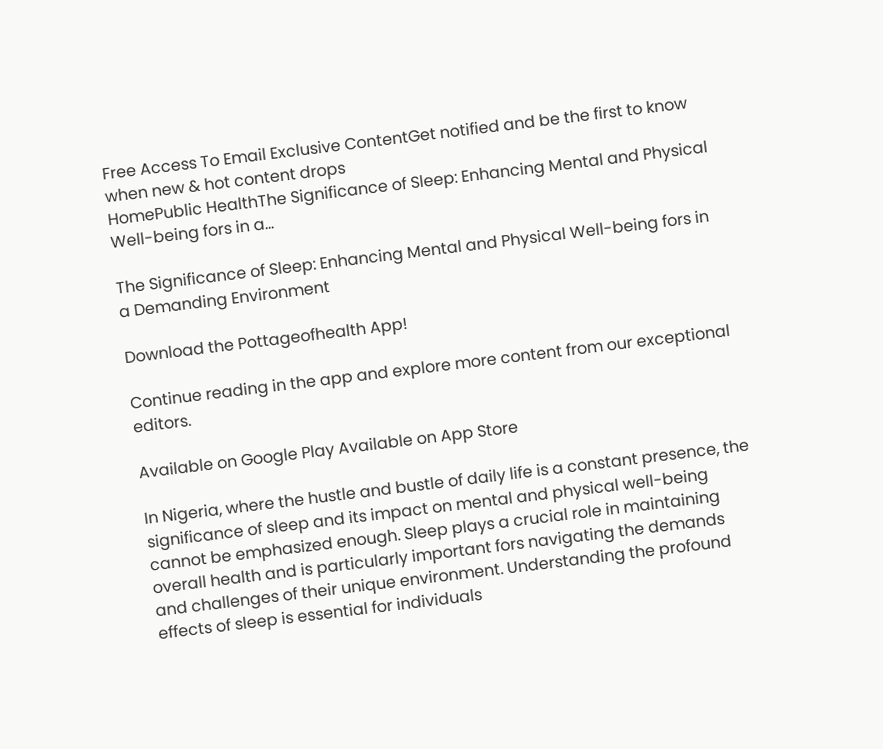Free Access To Email Exclusive ContentGet notified and be the first to know when new & hot content drops
HomePublic HealthThe Significance of Sleep: Enhancing Mental and Physical Well-being fors in a...

The Significance of Sleep: Enhancing Mental and Physical Well-being fors in a Demanding Environment

Download the Pottageofhealth App!

Continue reading in the app and explore more content from our exceptional editors.

Available on Google Play Available on App Store

In Nigeria, where the hustle and bustle of daily life is a constant presence, the significance of sleep and its impact on mental and physical well-being cannot be emphasized enough. Sleep plays a crucial role in maintaining overall health and is particularly important fors navigating the demands and challenges of their unique environment. Understanding the profound effects of sleep is essential for individuals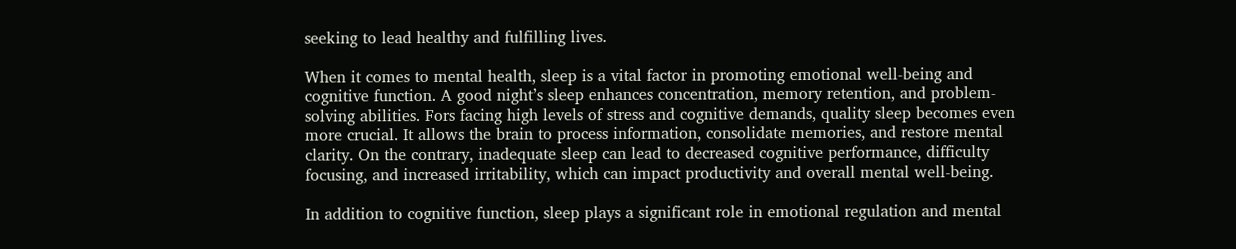seeking to lead healthy and fulfilling lives.

When it comes to mental health, sleep is a vital factor in promoting emotional well-being and cognitive function. A good night’s sleep enhances concentration, memory retention, and problem-solving abilities. Fors facing high levels of stress and cognitive demands, quality sleep becomes even more crucial. It allows the brain to process information, consolidate memories, and restore mental clarity. On the contrary, inadequate sleep can lead to decreased cognitive performance, difficulty focusing, and increased irritability, which can impact productivity and overall mental well-being.

In addition to cognitive function, sleep plays a significant role in emotional regulation and mental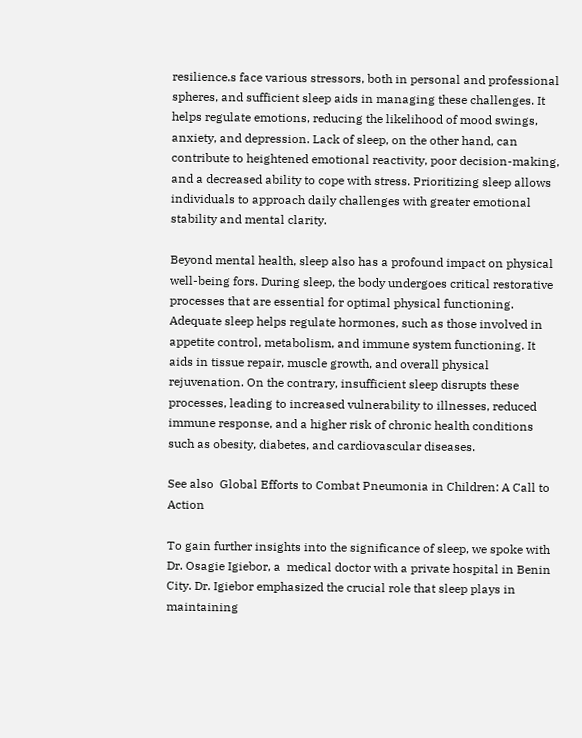resilience.s face various stressors, both in personal and professional spheres, and sufficient sleep aids in managing these challenges. It helps regulate emotions, reducing the likelihood of mood swings, anxiety, and depression. Lack of sleep, on the other hand, can contribute to heightened emotional reactivity, poor decision-making, and a decreased ability to cope with stress. Prioritizing sleep allows individuals to approach daily challenges with greater emotional stability and mental clarity.

Beyond mental health, sleep also has a profound impact on physical well-being fors. During sleep, the body undergoes critical restorative processes that are essential for optimal physical functioning. Adequate sleep helps regulate hormones, such as those involved in appetite control, metabolism, and immune system functioning. It aids in tissue repair, muscle growth, and overall physical rejuvenation. On the contrary, insufficient sleep disrupts these processes, leading to increased vulnerability to illnesses, reduced immune response, and a higher risk of chronic health conditions such as obesity, diabetes, and cardiovascular diseases.

See also  Global Efforts to Combat Pneumonia in Children: A Call to Action

To gain further insights into the significance of sleep, we spoke with Dr. Osagie Igiebor, a  medical doctor with a private hospital in Benin City. Dr. Igiebor emphasized the crucial role that sleep plays in maintaining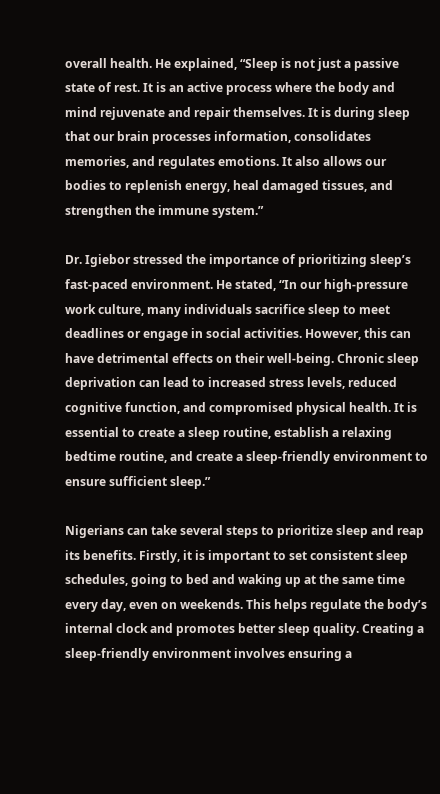overall health. He explained, “Sleep is not just a passive state of rest. It is an active process where the body and mind rejuvenate and repair themselves. It is during sleep that our brain processes information, consolidates memories, and regulates emotions. It also allows our bodies to replenish energy, heal damaged tissues, and strengthen the immune system.”

Dr. Igiebor stressed the importance of prioritizing sleep’s fast-paced environment. He stated, “In our high-pressure work culture, many individuals sacrifice sleep to meet deadlines or engage in social activities. However, this can have detrimental effects on their well-being. Chronic sleep deprivation can lead to increased stress levels, reduced cognitive function, and compromised physical health. It is essential to create a sleep routine, establish a relaxing bedtime routine, and create a sleep-friendly environment to ensure sufficient sleep.”

Nigerians can take several steps to prioritize sleep and reap its benefits. Firstly, it is important to set consistent sleep schedules, going to bed and waking up at the same time every day, even on weekends. This helps regulate the body’s internal clock and promotes better sleep quality. Creating a sleep-friendly environment involves ensuring a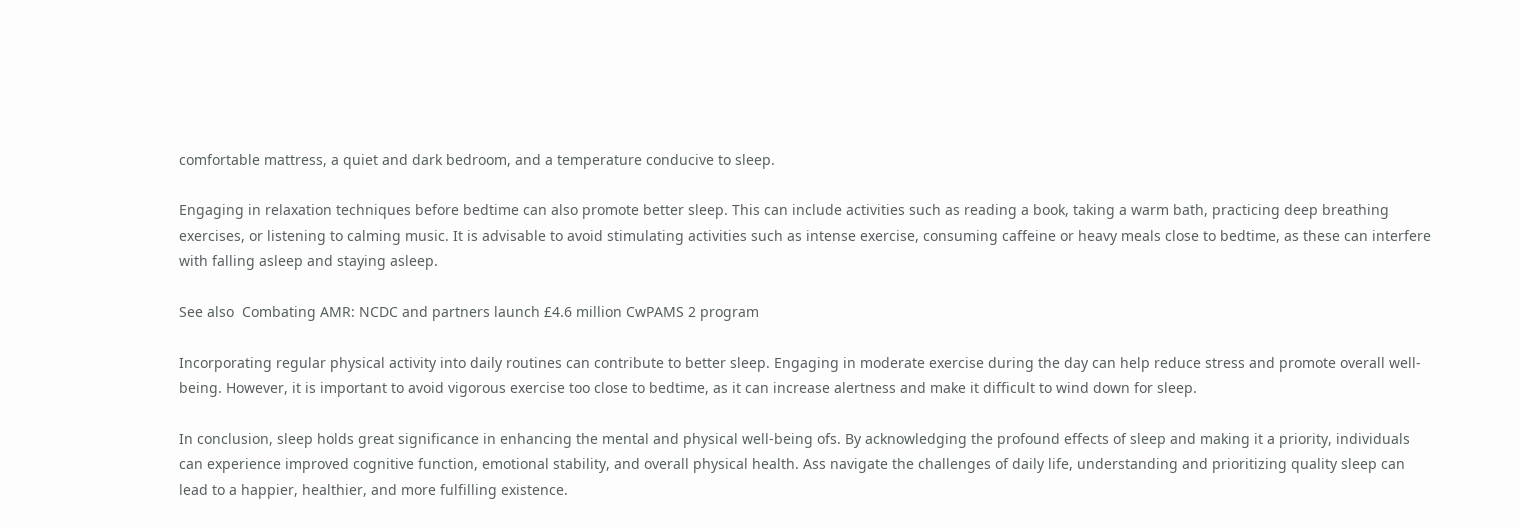comfortable mattress, a quiet and dark bedroom, and a temperature conducive to sleep.

Engaging in relaxation techniques before bedtime can also promote better sleep. This can include activities such as reading a book, taking a warm bath, practicing deep breathing exercises, or listening to calming music. It is advisable to avoid stimulating activities such as intense exercise, consuming caffeine or heavy meals close to bedtime, as these can interfere with falling asleep and staying asleep.

See also  Combating AMR: NCDC and partners launch £4.6 million CwPAMS 2 program

Incorporating regular physical activity into daily routines can contribute to better sleep. Engaging in moderate exercise during the day can help reduce stress and promote overall well-being. However, it is important to avoid vigorous exercise too close to bedtime, as it can increase alertness and make it difficult to wind down for sleep.

In conclusion, sleep holds great significance in enhancing the mental and physical well-being ofs. By acknowledging the profound effects of sleep and making it a priority, individuals can experience improved cognitive function, emotional stability, and overall physical health. Ass navigate the challenges of daily life, understanding and prioritizing quality sleep can lead to a happier, healthier, and more fulfilling existence.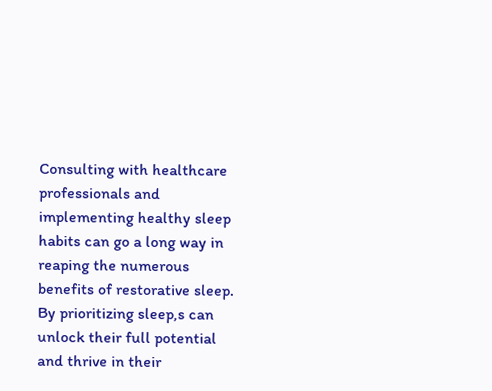Consulting with healthcare professionals and implementing healthy sleep habits can go a long way in reaping the numerous benefits of restorative sleep. By prioritizing sleep,s can unlock their full potential and thrive in their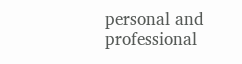personal and professional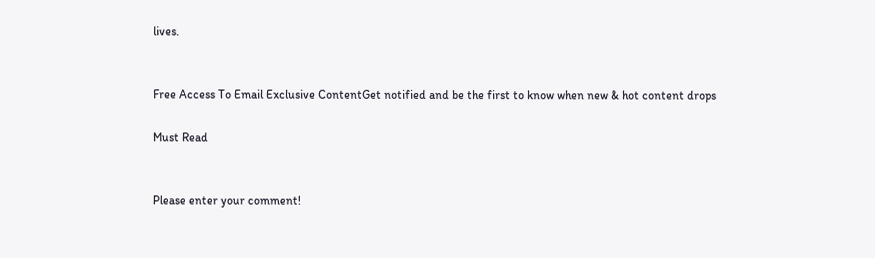lives.


Free Access To Email Exclusive ContentGet notified and be the first to know when new & hot content drops

Must Read


Please enter your comment!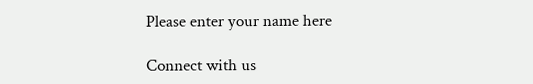Please enter your name here

Connect with us